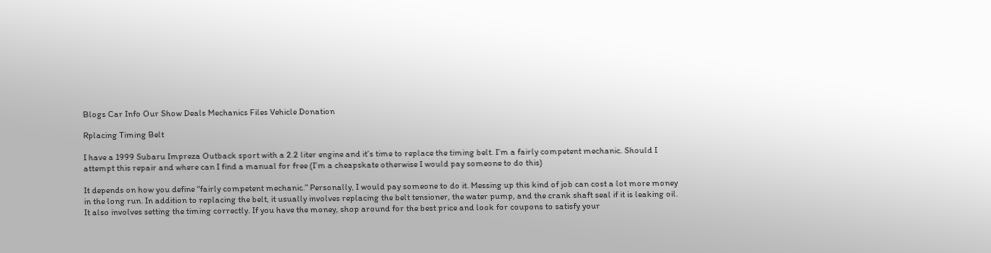Blogs Car Info Our Show Deals Mechanics Files Vehicle Donation

Rplacing Timing Belt

I have a 1999 Subaru Impreza Outback sport with a 2.2 liter engine and it’s time to replace the timing belt. I’m a fairly competent mechanic. Should I attempt this repair and where can I find a manual for free (I’m a cheapskate otherwise I would pay someone to do this)

It depends on how you define “fairly competent mechanic.” Personally, I would pay someone to do it. Messing up this kind of job can cost a lot more money in the long run. In addition to replacing the belt, it usually involves replacing the belt tensioner, the water pump, and the crank shaft seal if it is leaking oil. It also involves setting the timing correctly. If you have the money, shop around for the best price and look for coupons to satisfy your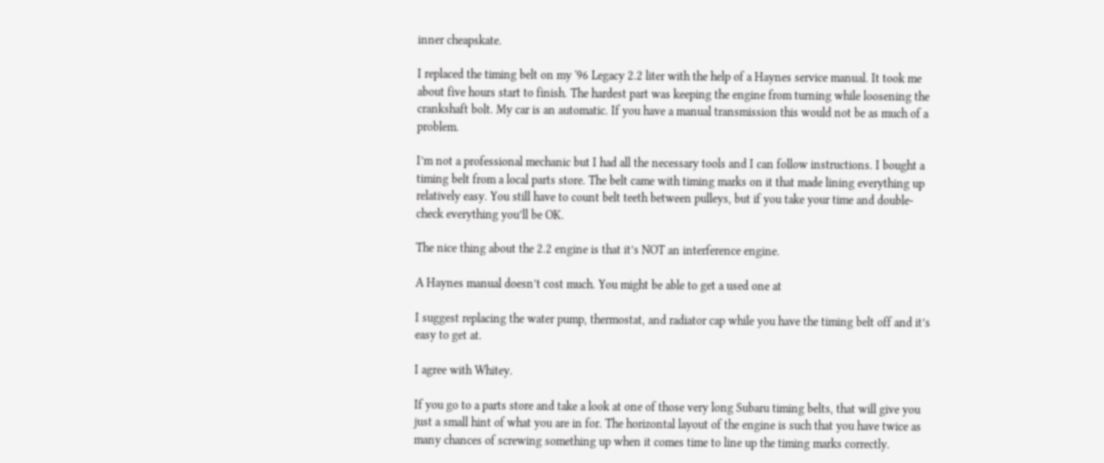inner cheapskate.

I replaced the timing belt on my '96 Legacy 2.2 liter with the help of a Haynes service manual. It took me about five hours start to finish. The hardest part was keeping the engine from turning while loosening the crankshaft bolt. My car is an automatic. If you have a manual transmission this would not be as much of a problem.

I’m not a professional mechanic but I had all the necessary tools and I can follow instructions. I bought a timing belt from a local parts store. The belt came with timing marks on it that made lining everything up relatively easy. You still have to count belt teeth between pulleys, but if you take your time and double-check everything you’ll be OK.

The nice thing about the 2.2 engine is that it’s NOT an interference engine.

A Haynes manual doesn’t cost much. You might be able to get a used one at

I suggest replacing the water pump, thermostat, and radiator cap while you have the timing belt off and it’s easy to get at.

I agree with Whitey.

If you go to a parts store and take a look at one of those very long Subaru timing belts, that will give you just a small hint of what you are in for. The horizontal layout of the engine is such that you have twice as many chances of screwing something up when it comes time to line up the timing marks correctly.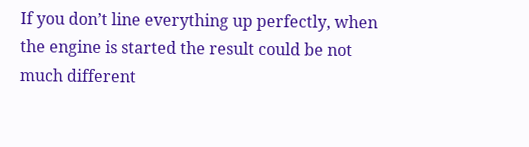If you don’t line everything up perfectly, when the engine is started the result could be not much different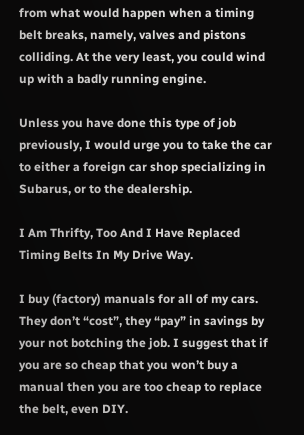from what would happen when a timing belt breaks, namely, valves and pistons colliding. At the very least, you could wind up with a badly running engine.

Unless you have done this type of job previously, I would urge you to take the car to either a foreign car shop specializing in Subarus, or to the dealership.

I Am Thrifty, Too And I Have Replaced Timing Belts In My Drive Way.

I buy (factory) manuals for all of my cars. They don’t “cost”, they “pay” in savings by your not botching the job. I suggest that if you are so cheap that you won’t buy a manual then you are too cheap to replace the belt, even DIY.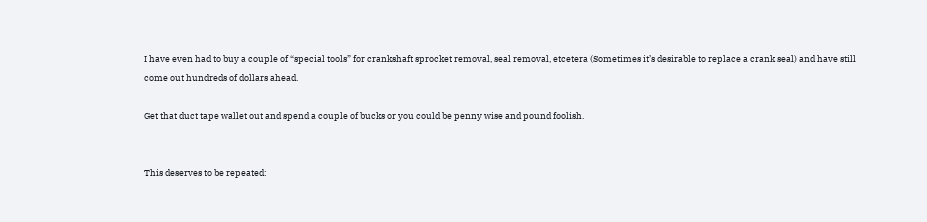I have even had to buy a couple of “special tools” for crankshaft sprocket removal, seal removal, etcetera (Sometimes it’s desirable to replace a crank seal) and have still come out hundreds of dollars ahead.

Get that duct tape wallet out and spend a couple of bucks or you could be penny wise and pound foolish.


This deserves to be repeated: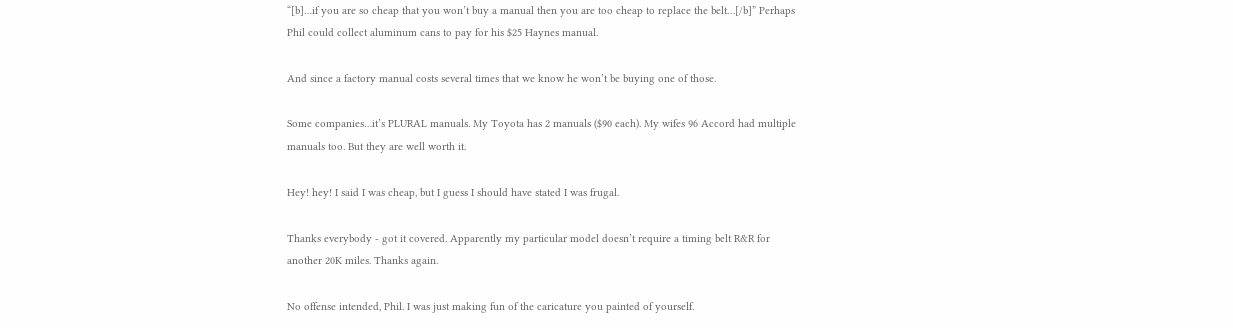“[b]…if you are so cheap that you won’t buy a manual then you are too cheap to replace the belt…[/b]” Perhaps Phil could collect aluminum cans to pay for his $25 Haynes manual.

And since a factory manual costs several times that we know he won’t be buying one of those.

Some companies…it’s PLURAL manuals. My Toyota has 2 manuals ($90 each). My wifes 96 Accord had multiple manuals too. But they are well worth it.

Hey! hey! I said I was cheap, but I guess I should have stated I was frugal.

Thanks everybody - got it covered. Apparently my particular model doesn’t require a timing belt R&R for another 20K miles. Thanks again.

No offense intended, Phil. I was just making fun of the caricature you painted of yourself.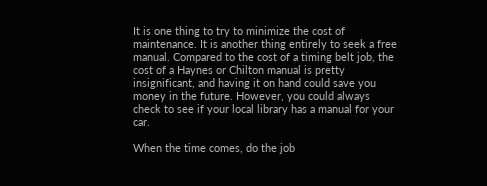It is one thing to try to minimize the cost of maintenance. It is another thing entirely to seek a free manual. Compared to the cost of a timing belt job, the cost of a Haynes or Chilton manual is pretty insignificant, and having it on hand could save you money in the future. However, you could always check to see if your local library has a manual for your car.

When the time comes, do the job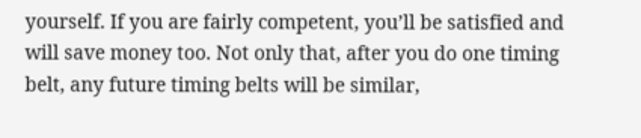yourself. If you are fairly competent, you’ll be satisfied and will save money too. Not only that, after you do one timing belt, any future timing belts will be similar,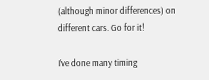(although minor differences) on different cars. Go for it!

I’ve done many timing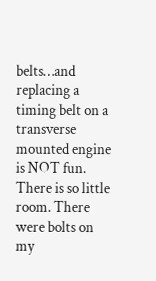belts…and replacing a timing belt on a transverse mounted engine is NOT fun. There is so little room. There were bolts on my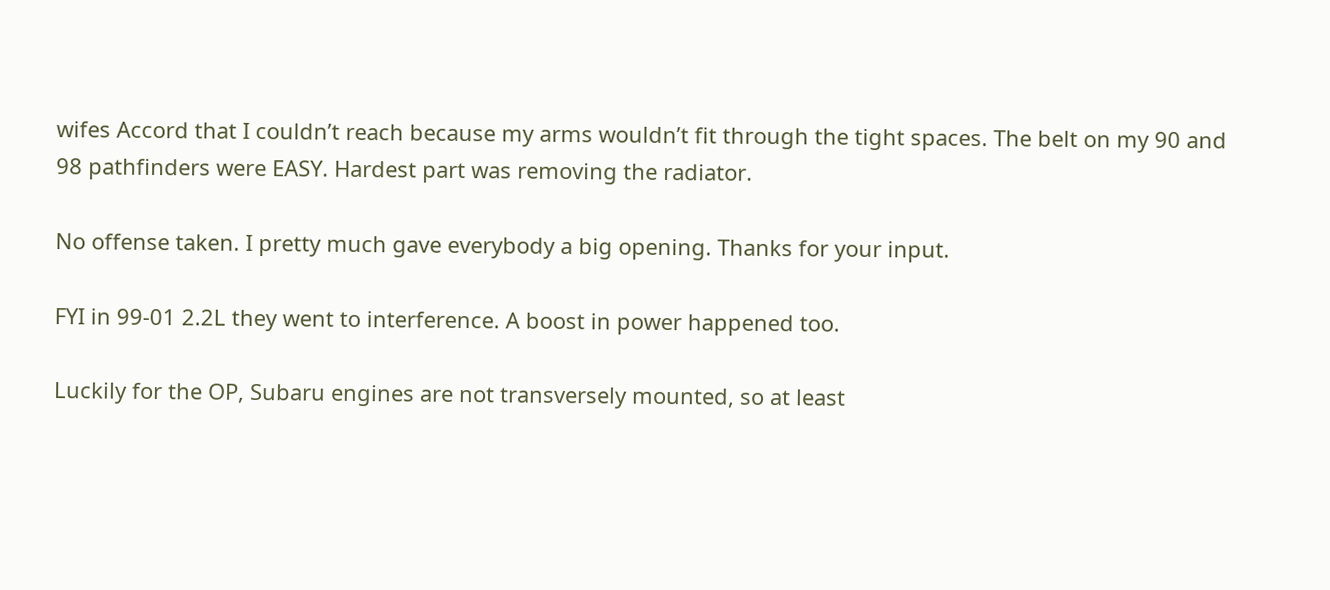wifes Accord that I couldn’t reach because my arms wouldn’t fit through the tight spaces. The belt on my 90 and 98 pathfinders were EASY. Hardest part was removing the radiator.

No offense taken. I pretty much gave everybody a big opening. Thanks for your input.

FYI in 99-01 2.2L they went to interference. A boost in power happened too.

Luckily for the OP, Subaru engines are not transversely mounted, so at least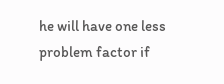he will have one less problem factor if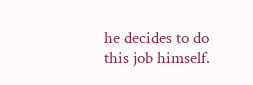he decides to do this job himself.